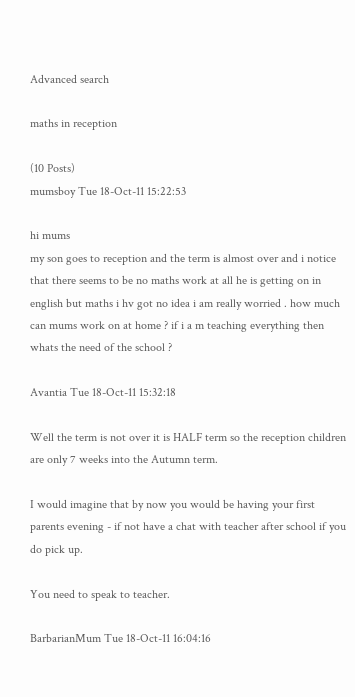Advanced search

maths in reception

(10 Posts)
mumsboy Tue 18-Oct-11 15:22:53

hi mums
my son goes to reception and the term is almost over and i notice that there seems to be no maths work at all he is getting on in english but maths i hv got no idea i am really worried . how much can mums work on at home ? if i a m teaching everything then whats the need of the school ?

Avantia Tue 18-Oct-11 15:32:18

Well the term is not over it is HALF term so the reception children are only 7 weeks into the Autumn term.

I would imagine that by now you would be having your first parents evening - if not have a chat with teacher after school if you do pick up.

You need to speak to teacher.

BarbarianMum Tue 18-Oct-11 16:04:16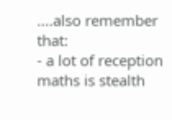....also remember that:
- a lot of reception maths is stealth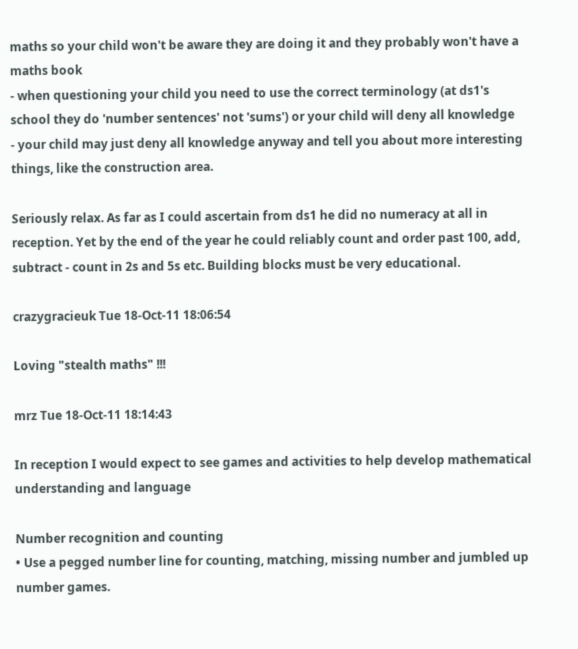maths so your child won't be aware they are doing it and they probably won't have a maths book
- when questioning your child you need to use the correct terminology (at ds1's school they do 'number sentences' not 'sums') or your child will deny all knowledge
- your child may just deny all knowledge anyway and tell you about more interesting things, like the construction area.

Seriously relax. As far as I could ascertain from ds1 he did no numeracy at all in reception. Yet by the end of the year he could reliably count and order past 100, add, subtract - count in 2s and 5s etc. Building blocks must be very educational.

crazygracieuk Tue 18-Oct-11 18:06:54

Loving "stealth maths" !!!

mrz Tue 18-Oct-11 18:14:43

In reception I would expect to see games and activities to help develop mathematical understanding and language

Number recognition and counting
• Use a pegged number line for counting, matching, missing number and jumbled up number games.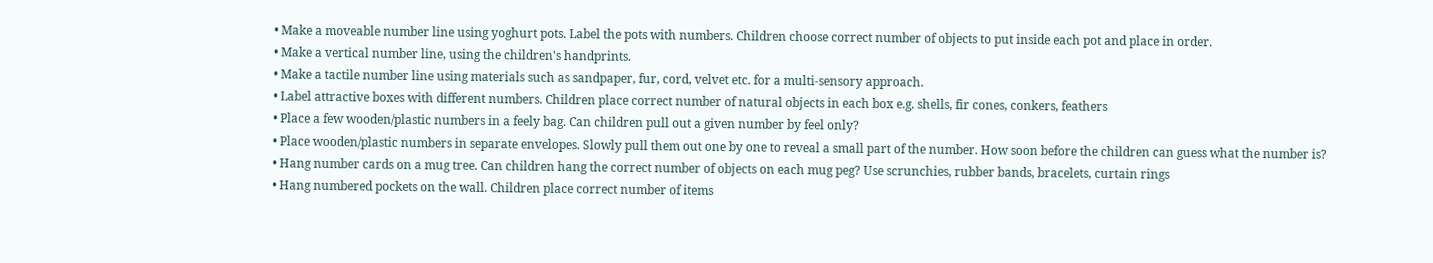• Make a moveable number line using yoghurt pots. Label the pots with numbers. Children choose correct number of objects to put inside each pot and place in order.
• Make a vertical number line, using the children's handprints.
• Make a tactile number line using materials such as sandpaper, fur, cord, velvet etc. for a multi-sensory approach.
• Label attractive boxes with different numbers. Children place correct number of natural objects in each box e.g. shells, fir cones, conkers, feathers
• Place a few wooden/plastic numbers in a feely bag. Can children pull out a given number by feel only?
• Place wooden/plastic numbers in separate envelopes. Slowly pull them out one by one to reveal a small part of the number. How soon before the children can guess what the number is?
• Hang number cards on a mug tree. Can children hang the correct number of objects on each mug peg? Use scrunchies, rubber bands, bracelets, curtain rings
• Hang numbered pockets on the wall. Children place correct number of items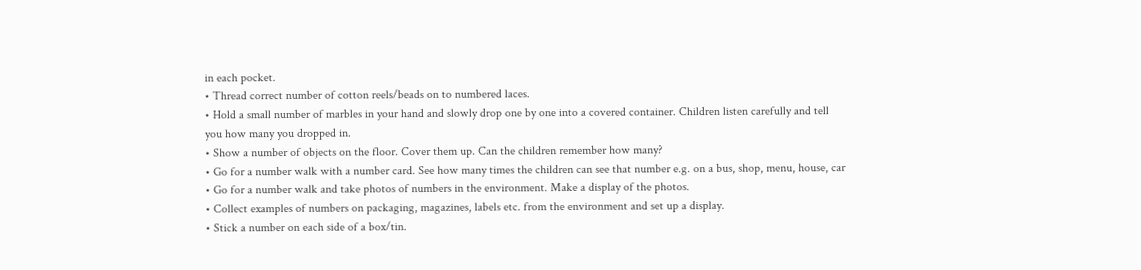in each pocket.
• Thread correct number of cotton reels/beads on to numbered laces.
• Hold a small number of marbles in your hand and slowly drop one by one into a covered container. Children listen carefully and tell you how many you dropped in.
• Show a number of objects on the floor. Cover them up. Can the children remember how many?
• Go for a number walk with a number card. See how many times the children can see that number e.g. on a bus, shop, menu, house, car
• Go for a number walk and take photos of numbers in the environment. Make a display of the photos.
• Collect examples of numbers on packaging, magazines, labels etc. from the environment and set up a display.
• Stick a number on each side of a box/tin.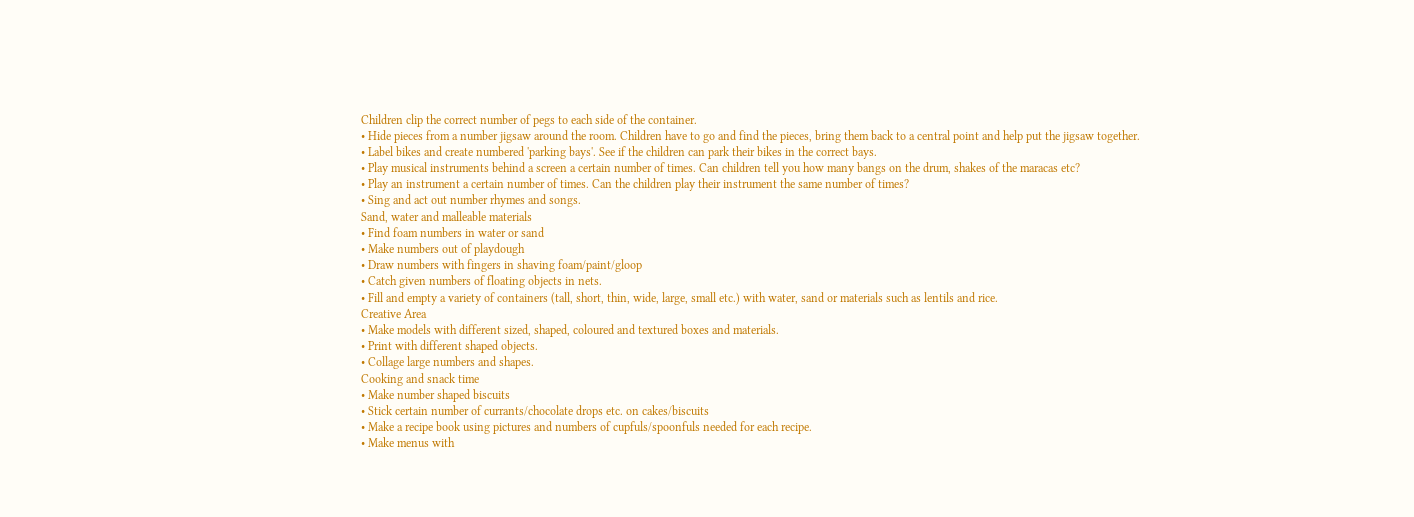Children clip the correct number of pegs to each side of the container.
• Hide pieces from a number jigsaw around the room. Children have to go and find the pieces, bring them back to a central point and help put the jigsaw together.
• Label bikes and create numbered 'parking bays'. See if the children can park their bikes in the correct bays.
• Play musical instruments behind a screen a certain number of times. Can children tell you how many bangs on the drum, shakes of the maracas etc?
• Play an instrument a certain number of times. Can the children play their instrument the same number of times?
• Sing and act out number rhymes and songs.
Sand, water and malleable materials
• Find foam numbers in water or sand
• Make numbers out of playdough
• Draw numbers with fingers in shaving foam/paint/gloop
• Catch given numbers of floating objects in nets.
• Fill and empty a variety of containers (tall, short, thin, wide, large, small etc.) with water, sand or materials such as lentils and rice.
Creative Area
• Make models with different sized, shaped, coloured and textured boxes and materials.
• Print with different shaped objects.
• Collage large numbers and shapes.
Cooking and snack time
• Make number shaped biscuits
• Stick certain number of currants/chocolate drops etc. on cakes/biscuits
• Make a recipe book using pictures and numbers of cupfuls/spoonfuls needed for each recipe.
• Make menus with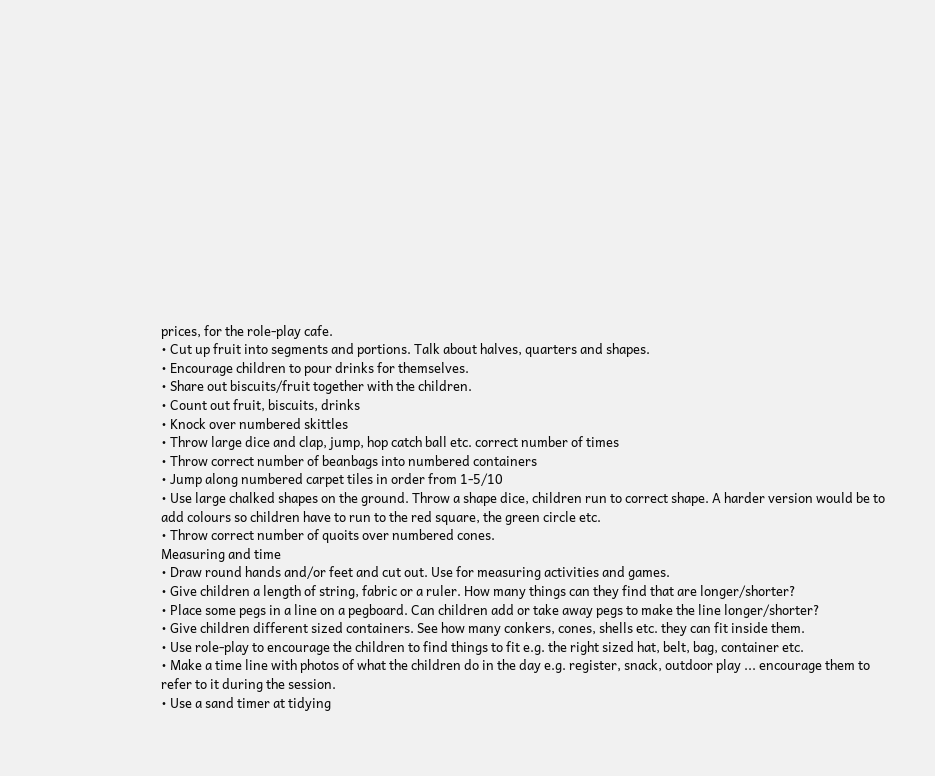prices, for the role-play cafe.
• Cut up fruit into segments and portions. Talk about halves, quarters and shapes.
• Encourage children to pour drinks for themselves.
• Share out biscuits/fruit together with the children.
• Count out fruit, biscuits, drinks
• Knock over numbered skittles
• Throw large dice and clap, jump, hop catch ball etc. correct number of times
• Throw correct number of beanbags into numbered containers
• Jump along numbered carpet tiles in order from 1-5/10
• Use large chalked shapes on the ground. Throw a shape dice, children run to correct shape. A harder version would be to add colours so children have to run to the red square, the green circle etc.
• Throw correct number of quoits over numbered cones.
Measuring and time
• Draw round hands and/or feet and cut out. Use for measuring activities and games.
• Give children a length of string, fabric or a ruler. How many things can they find that are longer/shorter?
• Place some pegs in a line on a pegboard. Can children add or take away pegs to make the line longer/shorter?
• Give children different sized containers. See how many conkers, cones, shells etc. they can fit inside them.
• Use role-play to encourage the children to find things to fit e.g. the right sized hat, belt, bag, container etc.
• Make a time line with photos of what the children do in the day e.g. register, snack, outdoor play ... encourage them to refer to it during the session.
• Use a sand timer at tidying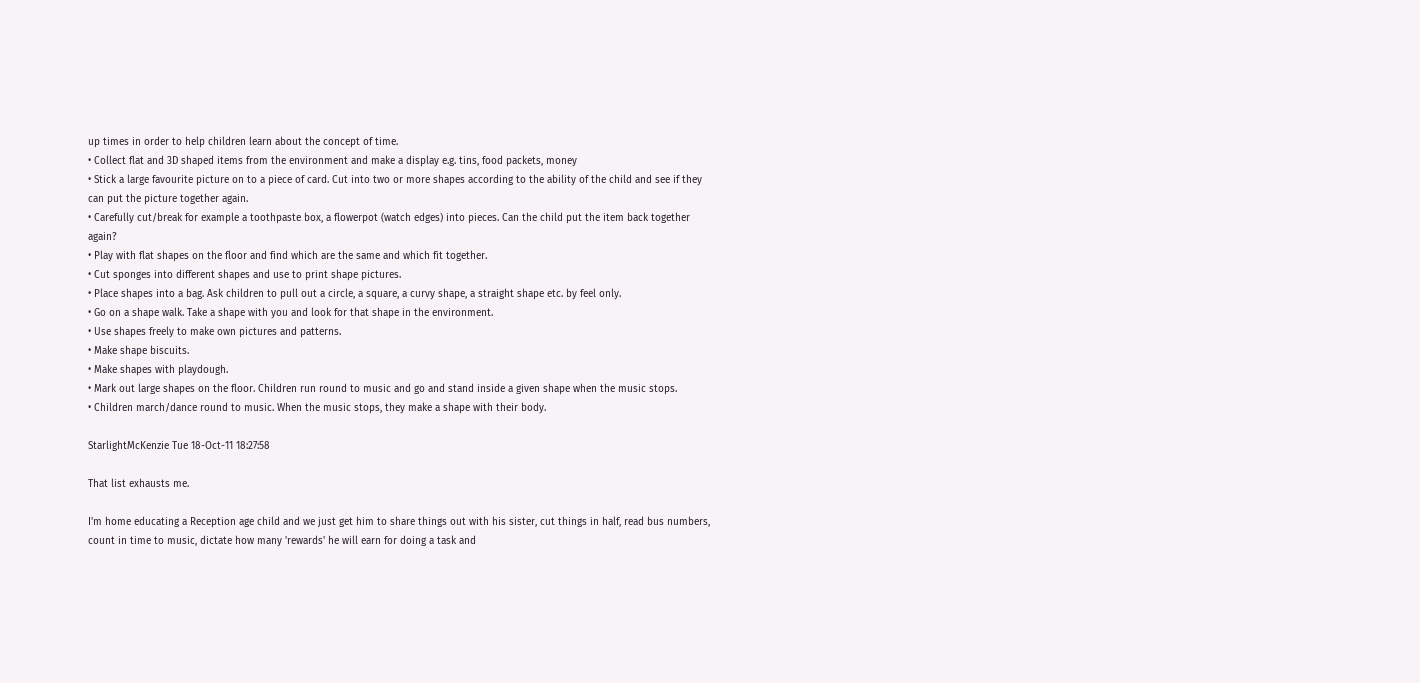up times in order to help children learn about the concept of time.
• Collect flat and 3D shaped items from the environment and make a display e.g. tins, food packets, money
• Stick a large favourite picture on to a piece of card. Cut into two or more shapes according to the ability of the child and see if they can put the picture together again.
• Carefully cut/break for example a toothpaste box, a flowerpot (watch edges) into pieces. Can the child put the item back together again?
• Play with flat shapes on the floor and find which are the same and which fit together.
• Cut sponges into different shapes and use to print shape pictures.
• Place shapes into a bag. Ask children to pull out a circle, a square, a curvy shape, a straight shape etc. by feel only.
• Go on a shape walk. Take a shape with you and look for that shape in the environment.
• Use shapes freely to make own pictures and patterns.
• Make shape biscuits.
• Make shapes with playdough.
• Mark out large shapes on the floor. Children run round to music and go and stand inside a given shape when the music stops.
• Children march/dance round to music. When the music stops, they make a shape with their body.

StarlightMcKenzie Tue 18-Oct-11 18:27:58

That list exhausts me.

I'm home educating a Reception age child and we just get him to share things out with his sister, cut things in half, read bus numbers, count in time to music, dictate how many 'rewards' he will earn for doing a task and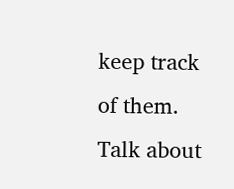keep track of them. Talk about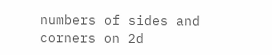numbers of sides and corners on 2d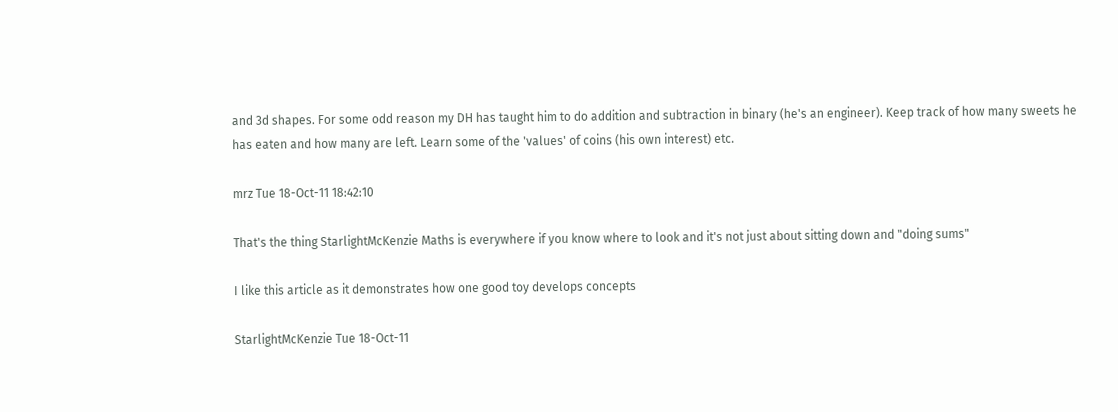and 3d shapes. For some odd reason my DH has taught him to do addition and subtraction in binary (he's an engineer). Keep track of how many sweets he has eaten and how many are left. Learn some of the 'values' of coins (his own interest) etc.

mrz Tue 18-Oct-11 18:42:10

That's the thing StarlightMcKenzie Maths is everywhere if you know where to look and it's not just about sitting down and "doing sums"

I like this article as it demonstrates how one good toy develops concepts

StarlightMcKenzie Tue 18-Oct-11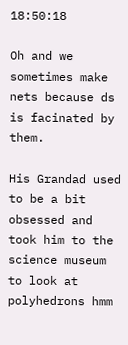18:50:18

Oh and we sometimes make nets because ds is facinated by them.

His Grandad used to be a bit obsessed and took him to the science museum to look at polyhedrons hmm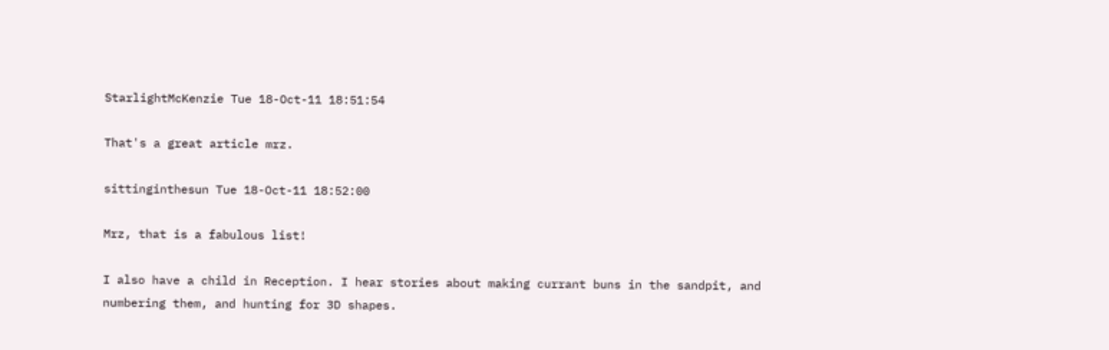StarlightMcKenzie Tue 18-Oct-11 18:51:54

That's a great article mrz.

sittinginthesun Tue 18-Oct-11 18:52:00

Mrz, that is a fabulous list!

I also have a child in Reception. I hear stories about making currant buns in the sandpit, and numbering them, and hunting for 3D shapes.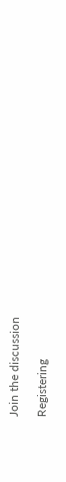Join the discussion

Registering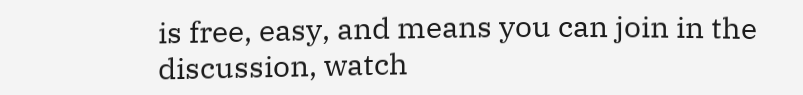is free, easy, and means you can join in the discussion, watch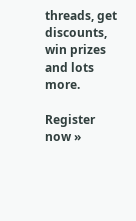threads, get discounts, win prizes and lots more.

Register now »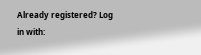Already registered? Log in with: